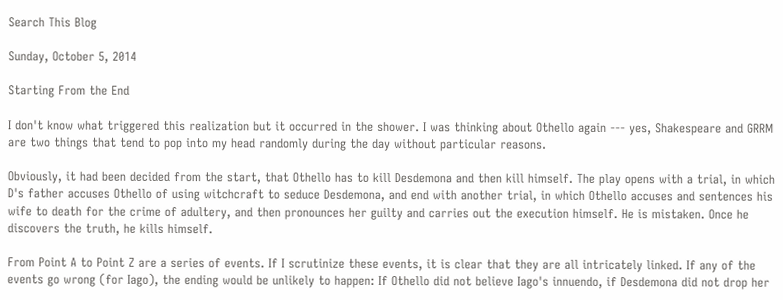Search This Blog

Sunday, October 5, 2014

Starting From the End

I don't know what triggered this realization but it occurred in the shower. I was thinking about Othello again --- yes, Shakespeare and GRRM are two things that tend to pop into my head randomly during the day without particular reasons.

Obviously, it had been decided from the start, that Othello has to kill Desdemona and then kill himself. The play opens with a trial, in which D's father accuses Othello of using witchcraft to seduce Desdemona, and end with another trial, in which Othello accuses and sentences his wife to death for the crime of adultery, and then pronounces her guilty and carries out the execution himself. He is mistaken. Once he discovers the truth, he kills himself.

From Point A to Point Z are a series of events. If I scrutinize these events, it is clear that they are all intricately linked. If any of the events go wrong (for Iago), the ending would be unlikely to happen: If Othello did not believe Iago's innuendo, if Desdemona did not drop her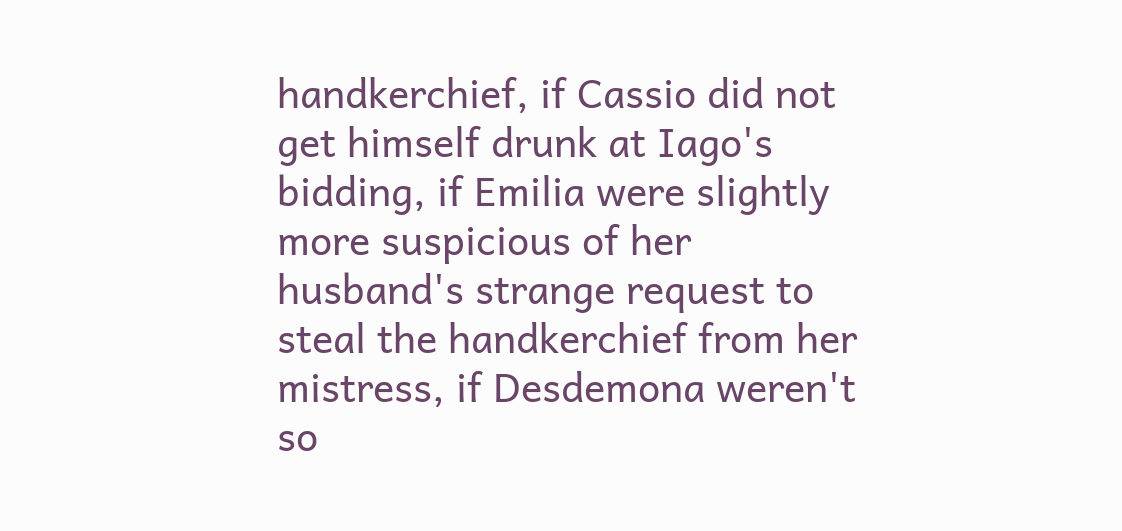handkerchief, if Cassio did not get himself drunk at Iago's bidding, if Emilia were slightly more suspicious of her husband's strange request to steal the handkerchief from her mistress, if Desdemona weren't so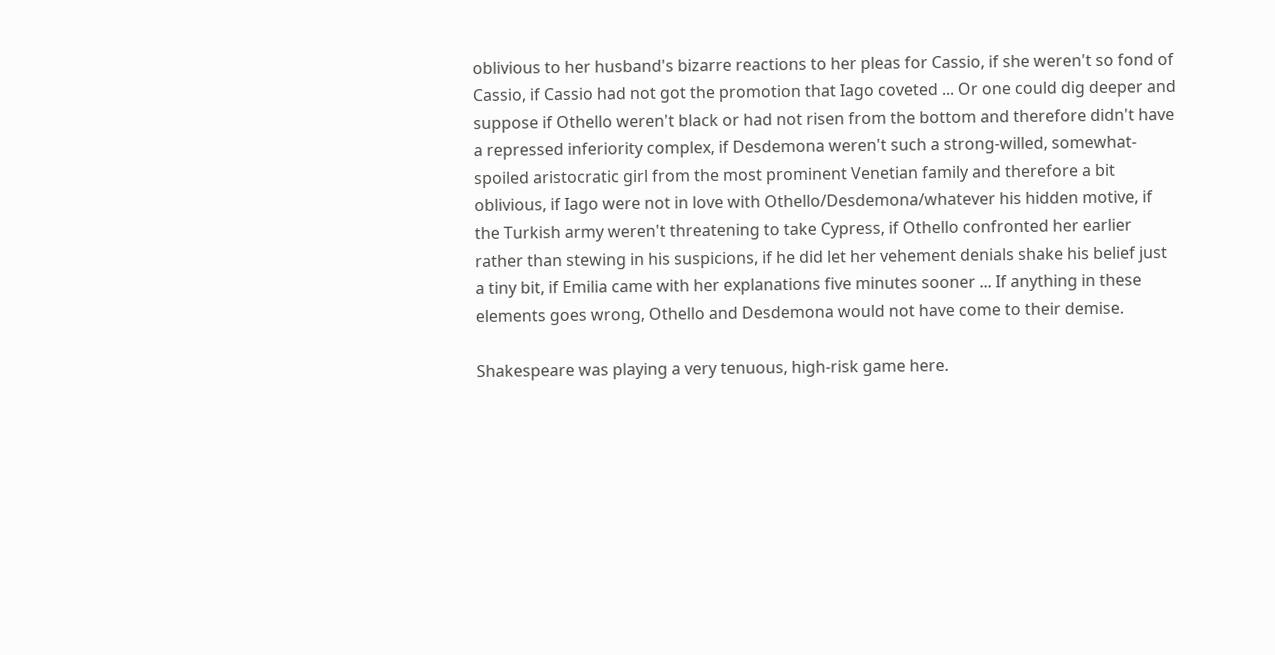oblivious to her husband's bizarre reactions to her pleas for Cassio, if she weren't so fond of Cassio, if Cassio had not got the promotion that Iago coveted ... Or one could dig deeper and suppose if Othello weren't black or had not risen from the bottom and therefore didn't have a repressed inferiority complex, if Desdemona weren't such a strong-willed, somewhat-spoiled aristocratic girl from the most prominent Venetian family and therefore a bit oblivious, if Iago were not in love with Othello/Desdemona/whatever his hidden motive, if the Turkish army weren't threatening to take Cypress, if Othello confronted her earlier rather than stewing in his suspicions, if he did let her vehement denials shake his belief just a tiny bit, if Emilia came with her explanations five minutes sooner ... If anything in these elements goes wrong, Othello and Desdemona would not have come to their demise.

Shakespeare was playing a very tenuous, high-risk game here.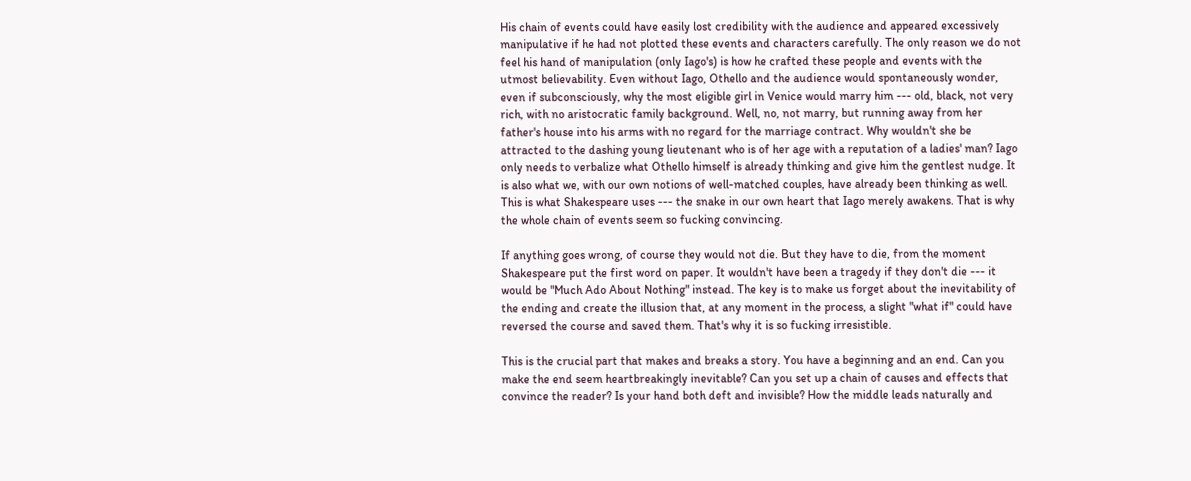His chain of events could have easily lost credibility with the audience and appeared excessively manipulative if he had not plotted these events and characters carefully. The only reason we do not feel his hand of manipulation (only Iago's) is how he crafted these people and events with the utmost believability. Even without Iago, Othello and the audience would spontaneously wonder, even if subconsciously, why the most eligible girl in Venice would marry him --- old, black, not very rich, with no aristocratic family background. Well, no, not marry, but running away from her father's house into his arms with no regard for the marriage contract. Why wouldn't she be attracted to the dashing young lieutenant who is of her age with a reputation of a ladies' man? Iago only needs to verbalize what Othello himself is already thinking and give him the gentlest nudge. It is also what we, with our own notions of well-matched couples, have already been thinking as well. This is what Shakespeare uses --- the snake in our own heart that Iago merely awakens. That is why the whole chain of events seem so fucking convincing.

If anything goes wrong, of course they would not die. But they have to die, from the moment Shakespeare put the first word on paper. It wouldn't have been a tragedy if they don't die --- it would be "Much Ado About Nothing" instead. The key is to make us forget about the inevitability of the ending and create the illusion that, at any moment in the process, a slight "what if" could have reversed the course and saved them. That's why it is so fucking irresistible.

This is the crucial part that makes and breaks a story. You have a beginning and an end. Can you make the end seem heartbreakingly inevitable? Can you set up a chain of causes and effects that convince the reader? Is your hand both deft and invisible? How the middle leads naturally and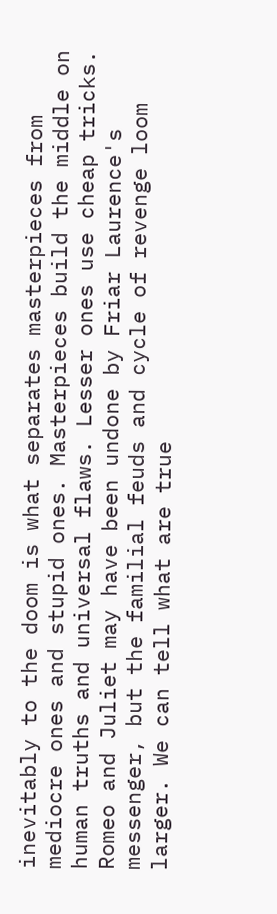inevitably to the doom is what separates masterpieces from mediocre ones and stupid ones. Masterpieces build the middle on human truths and universal flaws. Lesser ones use cheap tricks. Romeo and Juliet may have been undone by Friar Laurence's messenger, but the familial feuds and cycle of revenge loom larger. We can tell what are true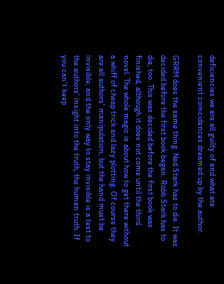deficiencies we are all guilty of and what are convenient coincidences dreamed up by the author.

GRRM does the same thing. Ned Stark has to die. It was decided before the first book began. Robb Stark has to die, too. This was decided before the first book was finished, although it does not come until the third novel. The whole magic is about how to get there without a whiff of cheap trick and lazy plotting. Of course they are all authors' manipulation, but the hand must be invisible, and the only way to stay invisible is a test to the authors' insight into the truth, the human truth. If you can't keep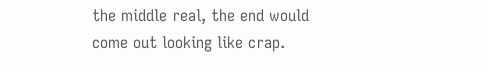the middle real, the end would come out looking like crap.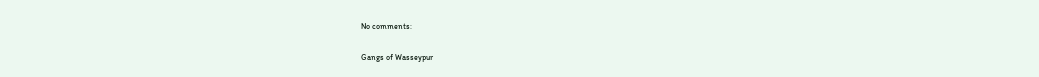No comments:

Gangs of Wasseypur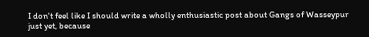I don't feel like I should write a wholly enthusiastic post about Gangs of Wasseypur just yet, because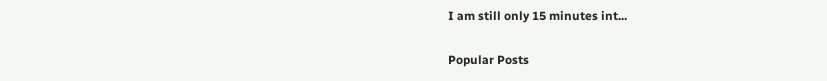I am still only 15 minutes int...

Popular Posts